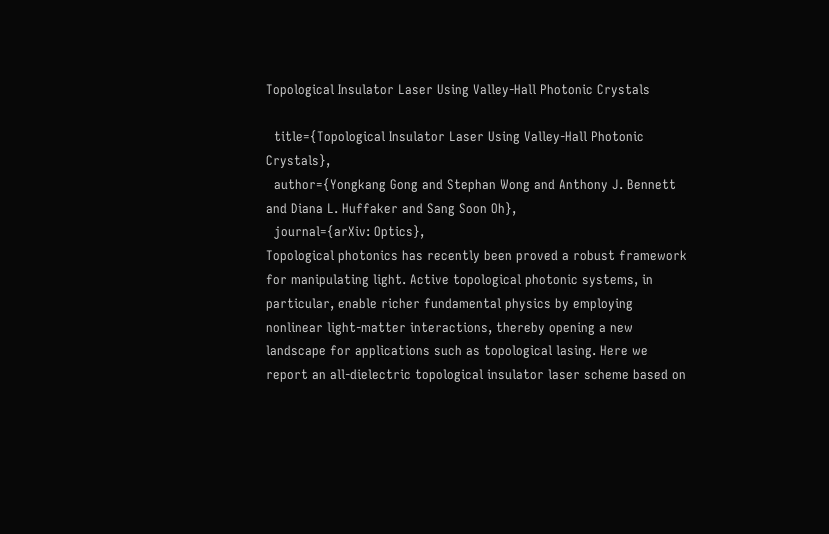Topological Insulator Laser Using Valley-Hall Photonic Crystals

  title={Topological Insulator Laser Using Valley-Hall Photonic Crystals},
  author={Yongkang Gong and Stephan Wong and Anthony J. Bennett and Diana L. Huffaker and Sang Soon Oh},
  journal={arXiv: Optics},
Topological photonics has recently been proved a robust framework for manipulating light. Active topological photonic systems, in particular, enable richer fundamental physics by employing nonlinear light-matter interactions, thereby opening a new landscape for applications such as topological lasing. Here we report an all-dielectric topological insulator laser scheme based on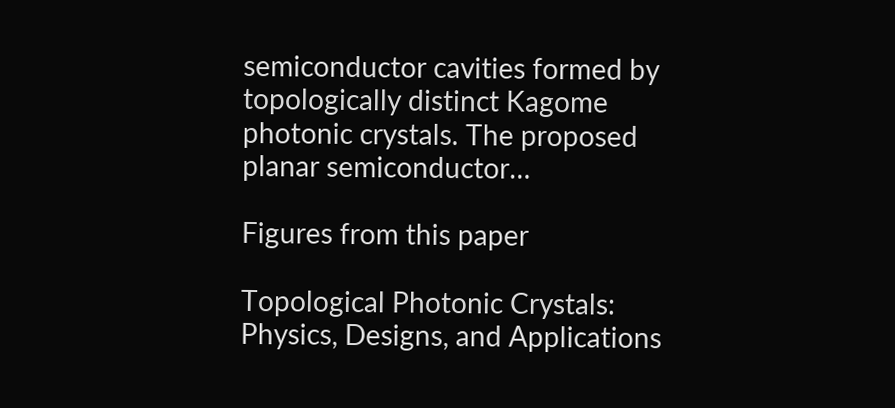semiconductor cavities formed by topologically distinct Kagome photonic crystals. The proposed planar semiconductor…

Figures from this paper

Topological Photonic Crystals: Physics, Designs, and Applications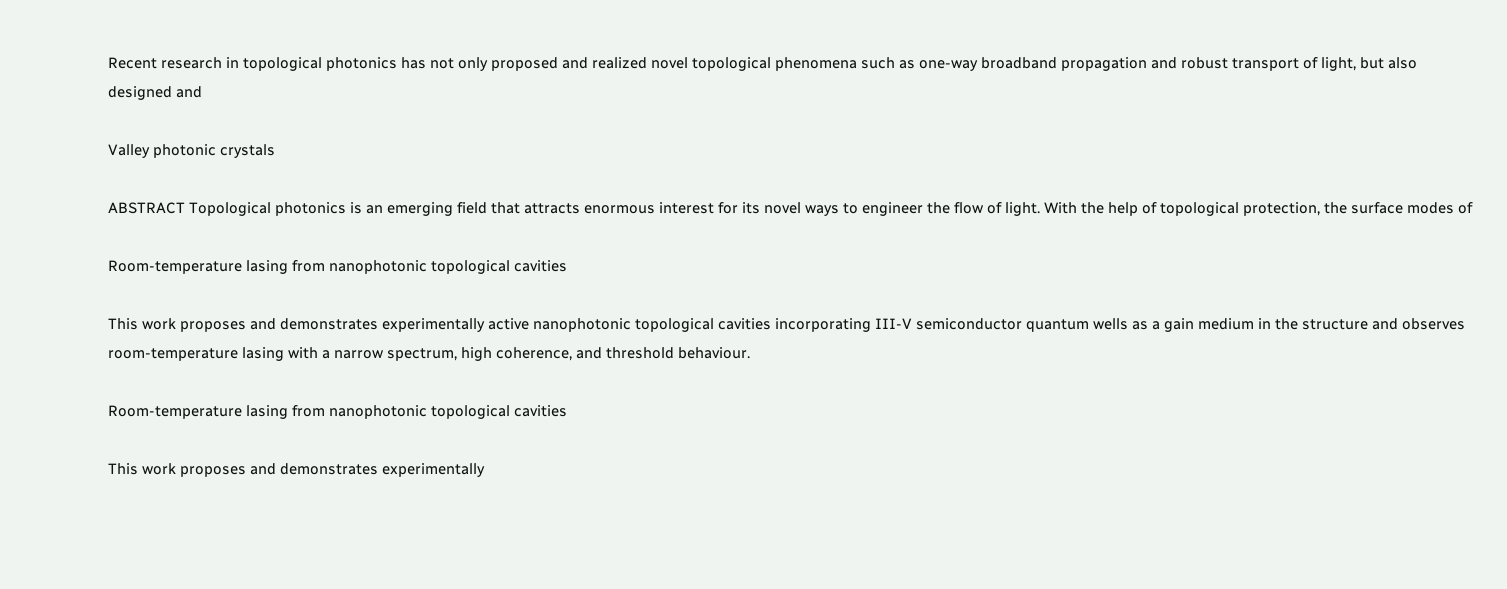Recent research in topological photonics has not only proposed and realized novel topological phenomena such as one‐way broadband propagation and robust transport of light, but also designed and

Valley photonic crystals

ABSTRACT Topological photonics is an emerging field that attracts enormous interest for its novel ways to engineer the flow of light. With the help of topological protection, the surface modes of

Room-temperature lasing from nanophotonic topological cavities

This work proposes and demonstrates experimentally active nanophotonic topological cavities incorporating III-V semiconductor quantum wells as a gain medium in the structure and observes room-temperature lasing with a narrow spectrum, high coherence, and threshold behaviour.

Room-temperature lasing from nanophotonic topological cavities

This work proposes and demonstrates experimentally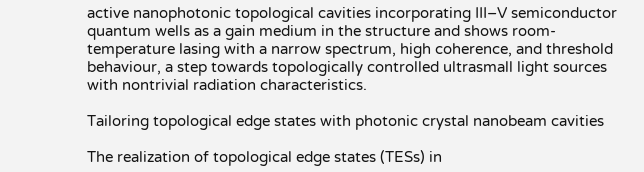active nanophotonic topological cavities incorporating III–V semiconductor quantum wells as a gain medium in the structure and shows room-temperature lasing with a narrow spectrum, high coherence, and threshold behaviour, a step towards topologically controlled ultrasmall light sources with nontrivial radiation characteristics.

Tailoring topological edge states with photonic crystal nanobeam cavities

The realization of topological edge states (TESs) in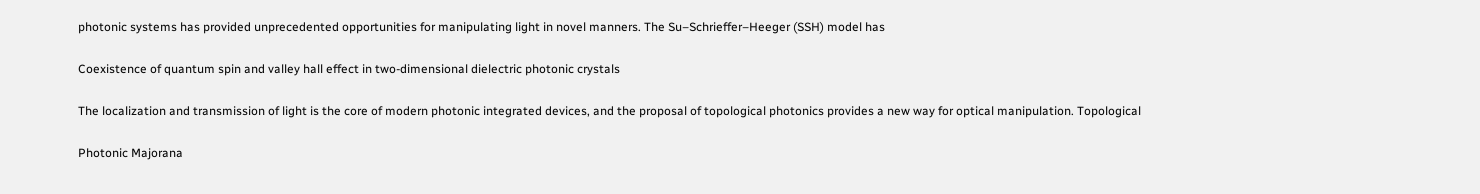photonic systems has provided unprecedented opportunities for manipulating light in novel manners. The Su–Schrieffer–Heeger (SSH) model has

Coexistence of quantum spin and valley hall effect in two-dimensional dielectric photonic crystals

The localization and transmission of light is the core of modern photonic integrated devices, and the proposal of topological photonics provides a new way for optical manipulation. Topological

Photonic Majorana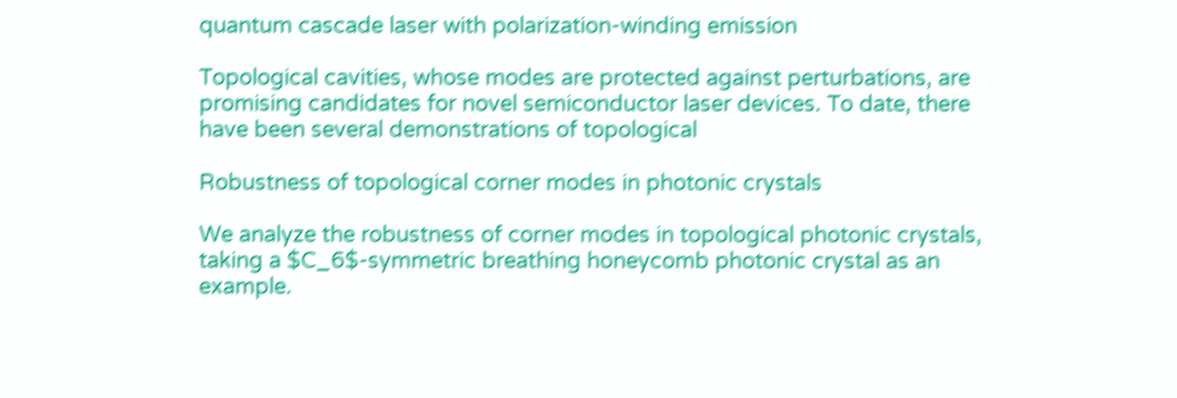quantum cascade laser with polarization-winding emission

Topological cavities, whose modes are protected against perturbations, are promising candidates for novel semiconductor laser devices. To date, there have been several demonstrations of topological

Robustness of topological corner modes in photonic crystals

We analyze the robustness of corner modes in topological photonic crystals, taking a $C_6$-symmetric breathing honeycomb photonic crystal as an example.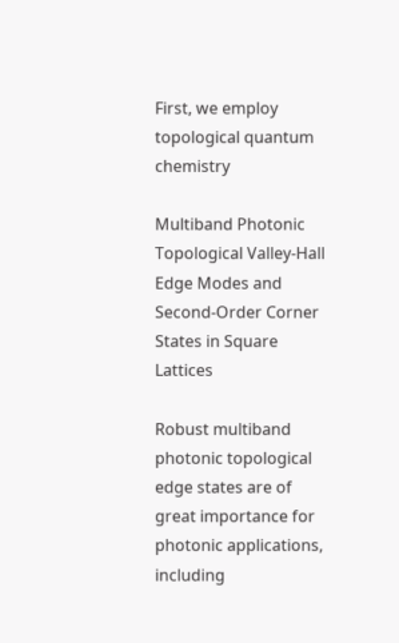First, we employ topological quantum chemistry

Multiband Photonic Topological Valley‐Hall Edge Modes and Second‐Order Corner States in Square Lattices

Robust multiband photonic topological edge states are of great importance for photonic applications, including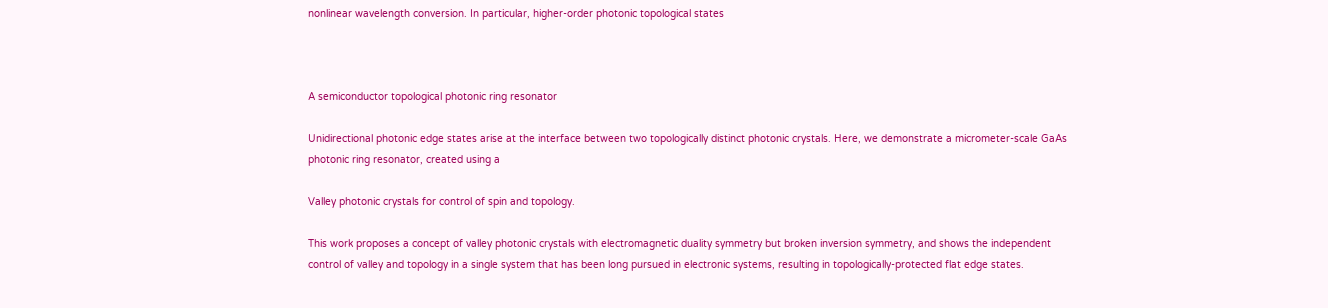nonlinear wavelength conversion. In particular, higher‐order photonic topological states



A semiconductor topological photonic ring resonator

Unidirectional photonic edge states arise at the interface between two topologically distinct photonic crystals. Here, we demonstrate a micrometer-scale GaAs photonic ring resonator, created using a

Valley photonic crystals for control of spin and topology.

This work proposes a concept of valley photonic crystals with electromagnetic duality symmetry but broken inversion symmetry, and shows the independent control of valley and topology in a single system that has been long pursued in electronic systems, resulting in topologically-protected flat edge states.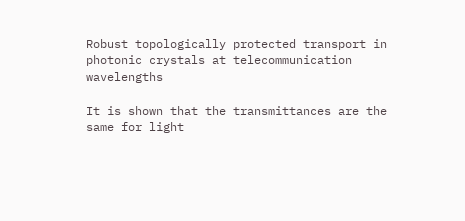Robust topologically protected transport in photonic crystals at telecommunication wavelengths

It is shown that the transmittances are the same for light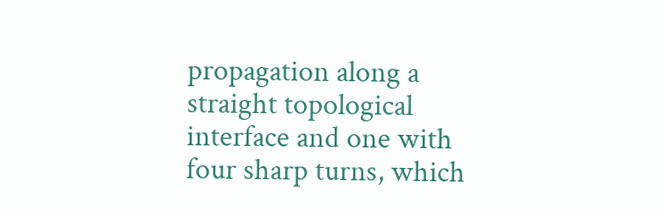propagation along a straight topological interface and one with four sharp turns, which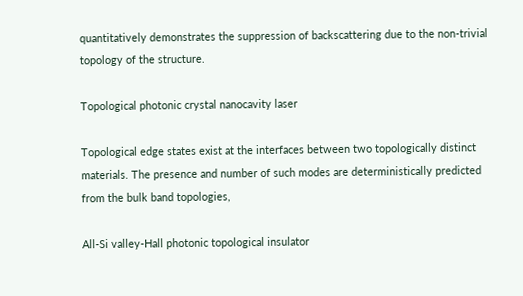quantitatively demonstrates the suppression of backscattering due to the non-trivial topology of the structure.

Topological photonic crystal nanocavity laser

Topological edge states exist at the interfaces between two topologically distinct materials. The presence and number of such modes are deterministically predicted from the bulk band topologies,

All-Si valley-Hall photonic topological insulator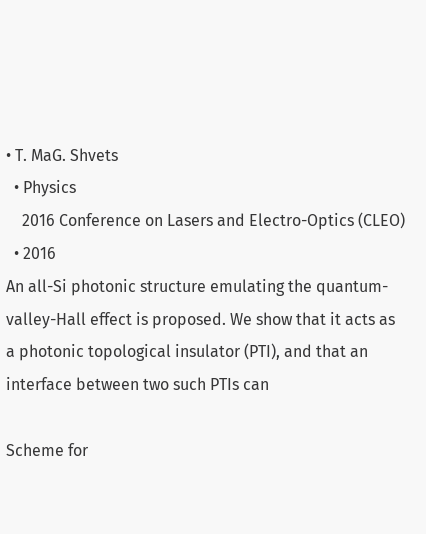• T. MaG. Shvets
  • Physics
    2016 Conference on Lasers and Electro-Optics (CLEO)
  • 2016
An all-Si photonic structure emulating the quantum-valley-Hall effect is proposed. We show that it acts as a photonic topological insulator (PTI), and that an interface between two such PTIs can

Scheme for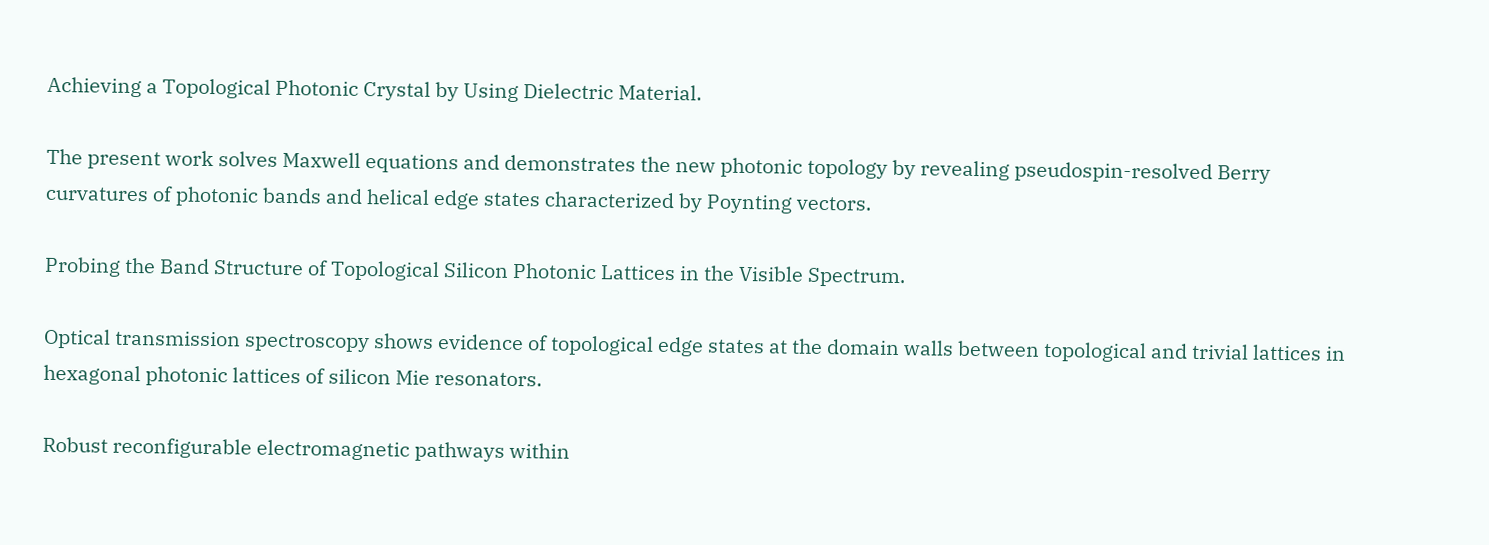Achieving a Topological Photonic Crystal by Using Dielectric Material.

The present work solves Maxwell equations and demonstrates the new photonic topology by revealing pseudospin-resolved Berry curvatures of photonic bands and helical edge states characterized by Poynting vectors.

Probing the Band Structure of Topological Silicon Photonic Lattices in the Visible Spectrum.

Optical transmission spectroscopy shows evidence of topological edge states at the domain walls between topological and trivial lattices in hexagonal photonic lattices of silicon Mie resonators.

Robust reconfigurable electromagnetic pathways within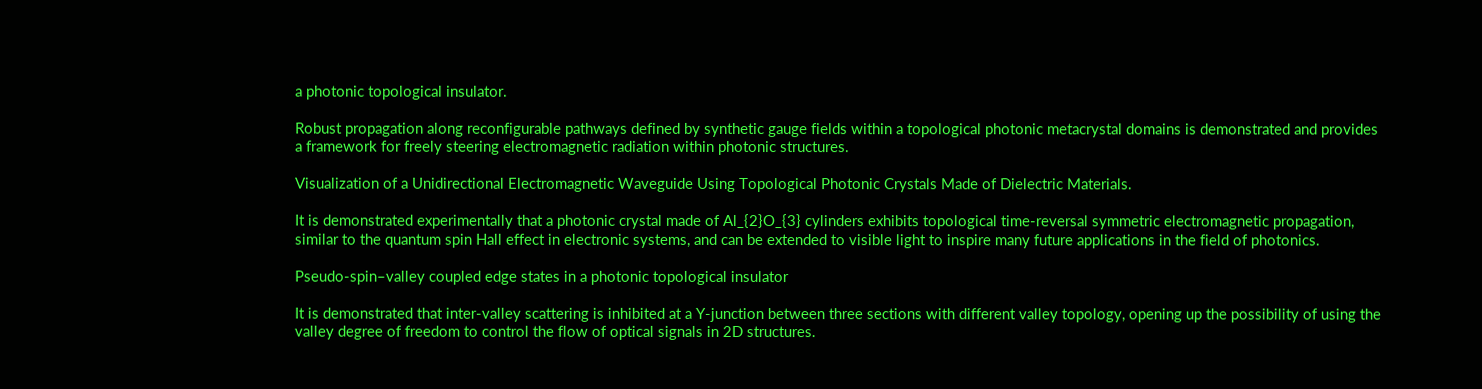a photonic topological insulator.

Robust propagation along reconfigurable pathways defined by synthetic gauge fields within a topological photonic metacrystal domains is demonstrated and provides a framework for freely steering electromagnetic radiation within photonic structures.

Visualization of a Unidirectional Electromagnetic Waveguide Using Topological Photonic Crystals Made of Dielectric Materials.

It is demonstrated experimentally that a photonic crystal made of Al_{2}O_{3} cylinders exhibits topological time-reversal symmetric electromagnetic propagation, similar to the quantum spin Hall effect in electronic systems, and can be extended to visible light to inspire many future applications in the field of photonics.

Pseudo-spin–valley coupled edge states in a photonic topological insulator

It is demonstrated that inter-valley scattering is inhibited at a Y-junction between three sections with different valley topology, opening up the possibility of using the valley degree of freedom to control the flow of optical signals in 2D structures.